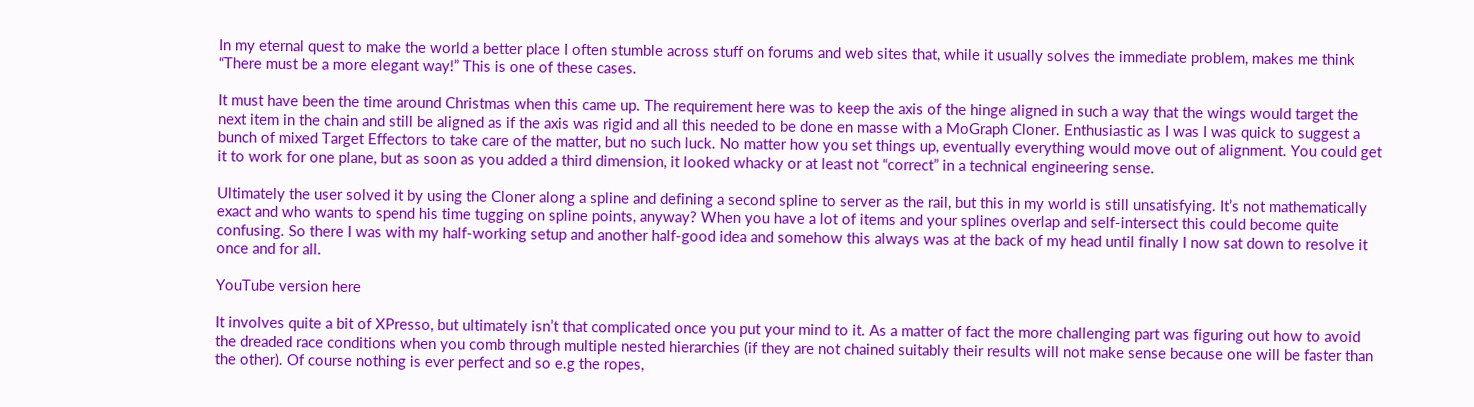In my eternal quest to make the world a better place I often stumble across stuff on forums and web sites that, while it usually solves the immediate problem, makes me think “There must be a more elegant way!” This is one of these cases.

It must have been the time around Christmas when this came up. The requirement here was to keep the axis of the hinge aligned in such a way that the wings would target the next item in the chain and still be aligned as if the axis was rigid and all this needed to be done en masse with a MoGraph Cloner. Enthusiastic as I was I was quick to suggest a bunch of mixed Target Effectors to take care of the matter, but no such luck. No matter how you set things up, eventually everything would move out of alignment. You could get it to work for one plane, but as soon as you added a third dimension, it looked whacky or at least not “correct” in a technical engineering sense.

Ultimately the user solved it by using the Cloner along a spline and defining a second spline to server as the rail, but this in my world is still unsatisfying. It’s not mathematically exact and who wants to spend his time tugging on spline points, anyway? When you have a lot of items and your splines overlap and self-intersect this could become quite confusing. So there I was with my half-working setup and another half-good idea and somehow this always was at the back of my head until finally I now sat down to resolve it once and for all.

YouTube version here

It involves quite a bit of XPresso, but ultimately isn’t that complicated once you put your mind to it. As a matter of fact the more challenging part was figuring out how to avoid the dreaded race conditions when you comb through multiple nested hierarchies (if they are not chained suitably their results will not make sense because one will be faster than the other). Of course nothing is ever perfect and so e.g the ropes,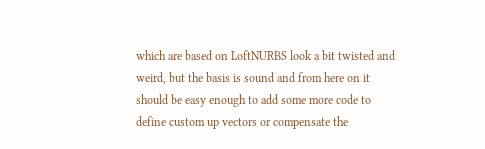which are based on LoftNURBS look a bit twisted and weird, but the basis is sound and from here on it should be easy enough to add some more code to define custom up vectors or compensate the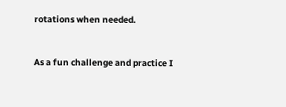rotations when needed.


As a fun challenge and practice I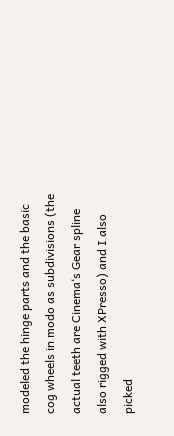modeled the hinge parts and the basic cog wheels in modo as subdivisions (the actual teeth are Cinema‘s Gear spline also rigged with XPresso) and I also picked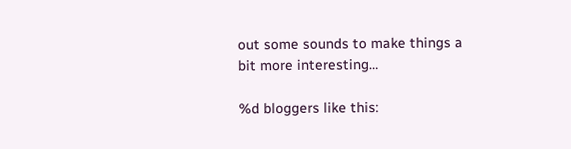out some sounds to make things a bit more interesting…

%d bloggers like this: